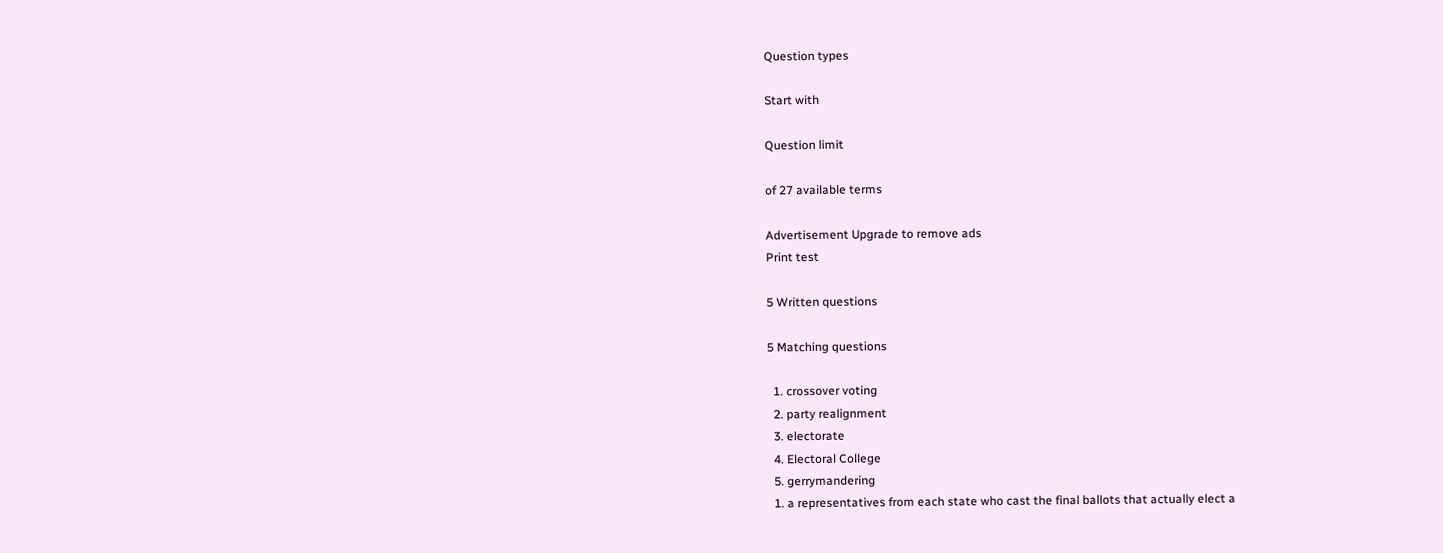Question types

Start with

Question limit

of 27 available terms

Advertisement Upgrade to remove ads
Print test

5 Written questions

5 Matching questions

  1. crossover voting
  2. party realignment
  3. electorate
  4. Electoral College
  5. gerrymandering
  1. a representatives from each state who cast the final ballots that actually elect a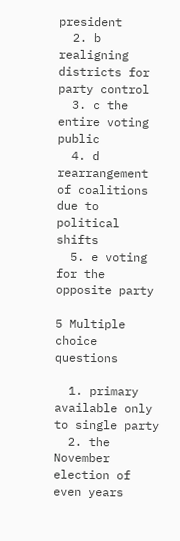president
  2. b realigning districts for party control
  3. c the entire voting public
  4. d rearrangement of coalitions due to political shifts
  5. e voting for the opposite party

5 Multiple choice questions

  1. primary available only to single party
  2. the November election of even years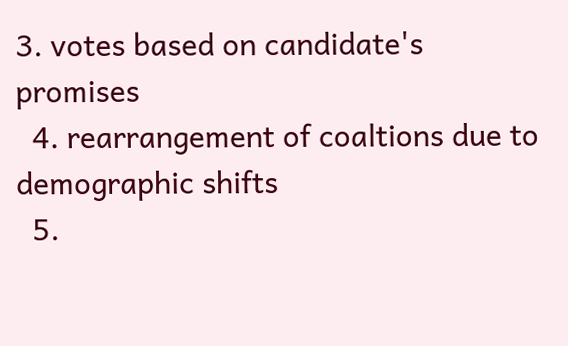3. votes based on candidate's promises
  4. rearrangement of coaltions due to demographic shifts
  5.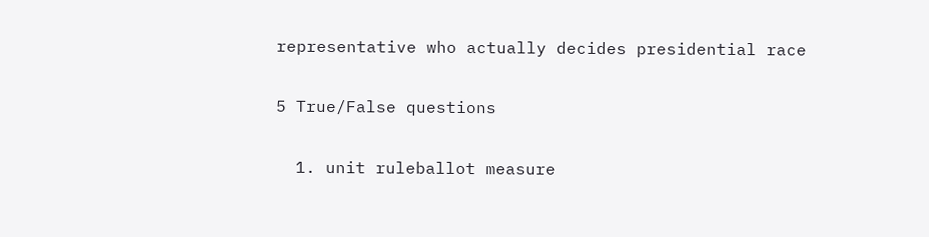representative who actually decides presidential race

5 True/False questions

  1. unit ruleballot measure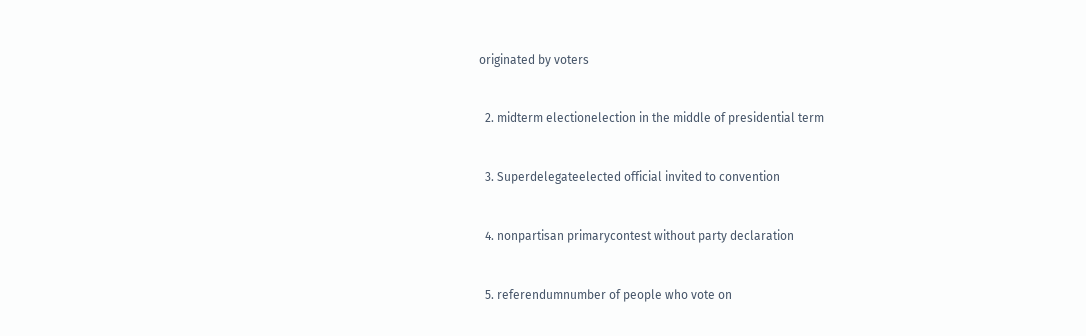originated by voters


  2. midterm electionelection in the middle of presidential term


  3. Superdelegateelected official invited to convention


  4. nonpartisan primarycontest without party declaration


  5. referendumnumber of people who vote on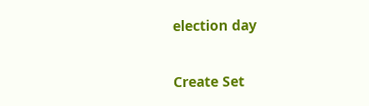election day


Create Set